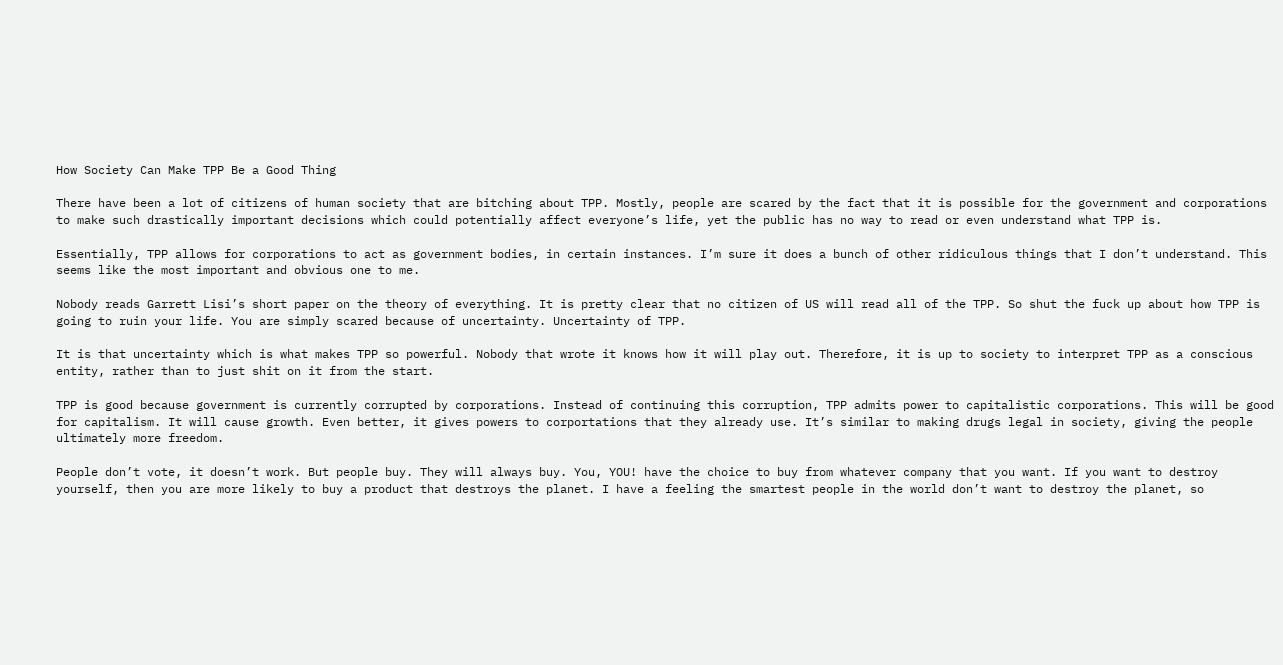How Society Can Make TPP Be a Good Thing

There have been a lot of citizens of human society that are bitching about TPP. Mostly, people are scared by the fact that it is possible for the government and corporations to make such drastically important decisions which could potentially affect everyone’s life, yet the public has no way to read or even understand what TPP is.

Essentially, TPP allows for corporations to act as government bodies, in certain instances. I’m sure it does a bunch of other ridiculous things that I don’t understand. This seems like the most important and obvious one to me.

Nobody reads Garrett Lisi’s short paper on the theory of everything. It is pretty clear that no citizen of US will read all of the TPP. So shut the fuck up about how TPP is going to ruin your life. You are simply scared because of uncertainty. Uncertainty of TPP.

It is that uncertainty which is what makes TPP so powerful. Nobody that wrote it knows how it will play out. Therefore, it is up to society to interpret TPP as a conscious entity, rather than to just shit on it from the start.

TPP is good because government is currently corrupted by corporations. Instead of continuing this corruption, TPP admits power to capitalistic corporations. This will be good for capitalism. It will cause growth. Even better, it gives powers to corportations that they already use. It’s similar to making drugs legal in society, giving the people ultimately more freedom.

People don’t vote, it doesn’t work. But people buy. They will always buy. You, YOU! have the choice to buy from whatever company that you want. If you want to destroy yourself, then you are more likely to buy a product that destroys the planet. I have a feeling the smartest people in the world don’t want to destroy the planet, so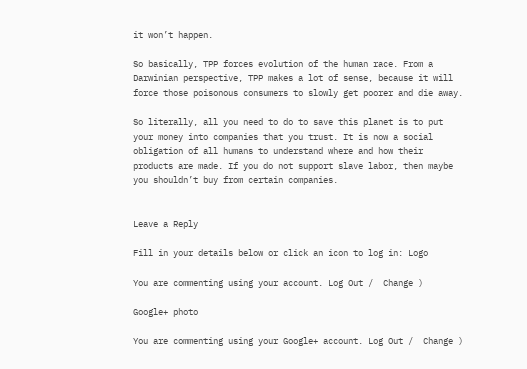it won’t happen.

So basically, TPP forces evolution of the human race. From a Darwinian perspective, TPP makes a lot of sense, because it will force those poisonous consumers to slowly get poorer and die away.

So literally, all you need to do to save this planet is to put your money into companies that you trust. It is now a social obligation of all humans to understand where and how their products are made. If you do not support slave labor, then maybe you shouldn’t buy from certain companies.


Leave a Reply

Fill in your details below or click an icon to log in: Logo

You are commenting using your account. Log Out /  Change )

Google+ photo

You are commenting using your Google+ account. Log Out /  Change )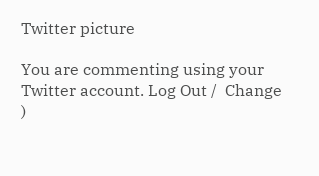Twitter picture

You are commenting using your Twitter account. Log Out /  Change )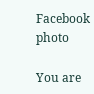Facebook photo

You are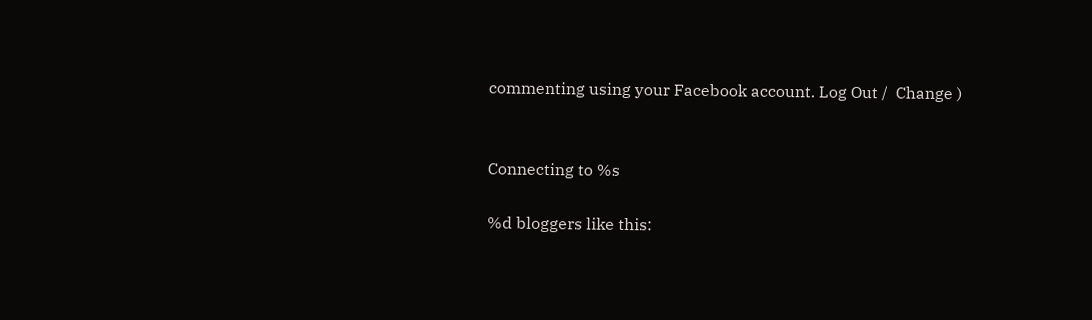commenting using your Facebook account. Log Out /  Change )


Connecting to %s

%d bloggers like this: